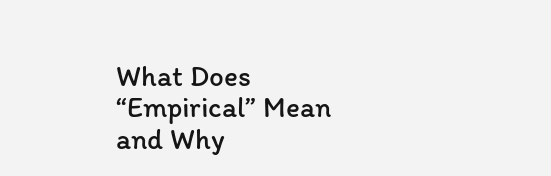What Does “Empirical” Mean and Why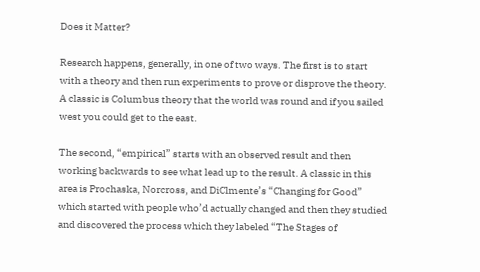Does it Matter?

Research happens, generally, in one of two ways. The first is to start with a theory and then run experiments to prove or disprove the theory. A classic is Columbus theory that the world was round and if you sailed west you could get to the east.

The second, “empirical” starts with an observed result and then working backwards to see what lead up to the result. A classic in this area is Prochaska, Norcross, and DiClmente’s “Changing for Good” which started with people who’d actually changed and then they studied and discovered the process which they labeled “The Stages of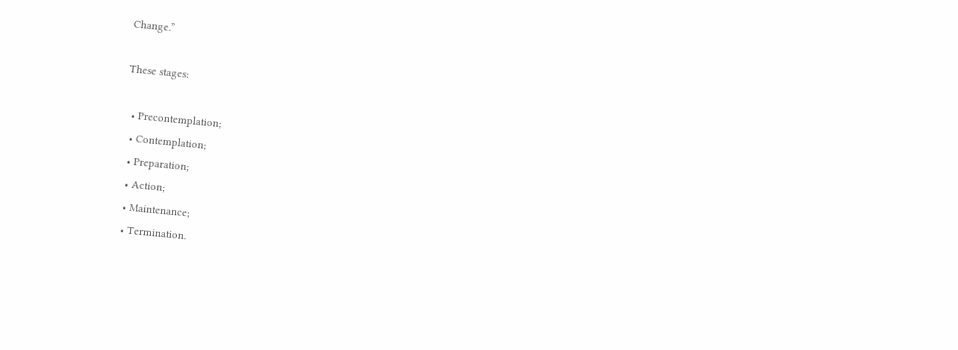Change.”

These stages:

  • Precontemplation;
  • Contemplation;
  • Preparation;
  • Action;
  • Maintenance;
  • Termination.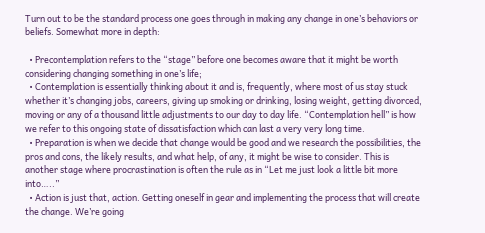Turn out to be the standard process one goes through in making any change in one’s behaviors or beliefs. Somewhat more in depth:

  • Precontemplation refers to the “stage” before one becomes aware that it might be worth considering changing something in one’s life;
  • Contemplation is essentially thinking about it and is, frequently, where most of us stay stuck whether it’s changing jobs, careers, giving up smoking or drinking, losing weight, getting divorced, moving or any of a thousand little adjustments to our day to day life. “Contemplation hell” is how we refer to this ongoing state of dissatisfaction which can last a very very long time.
  • Preparation is when we decide that change would be good and we research the possibilities, the pros and cons, the likely results, and what help, of any, it might be wise to consider. This is another stage where procrastination is often the rule as in “Let me just look a little bit more into…..”
  • Action is just that, action. Getting oneself in gear and implementing the process that will create the change. We’re going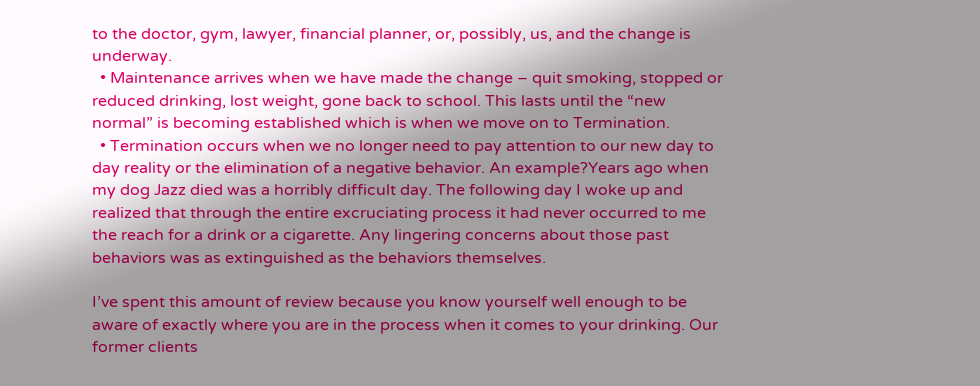to the doctor, gym, lawyer, financial planner, or, possibly, us, and the change is underway.
  • Maintenance arrives when we have made the change – quit smoking, stopped or reduced drinking, lost weight, gone back to school. This lasts until the “new normal” is becoming established which is when we move on to Termination.
  • Termination occurs when we no longer need to pay attention to our new day to day reality or the elimination of a negative behavior. An example?Years ago when my dog Jazz died was a horribly difficult day. The following day I woke up and realized that through the entire excruciating process it had never occurred to me the reach for a drink or a cigarette. Any lingering concerns about those past behaviors was as extinguished as the behaviors themselves.

I’ve spent this amount of review because you know yourself well enough to be aware of exactly where you are in the process when it comes to your drinking. Our former clients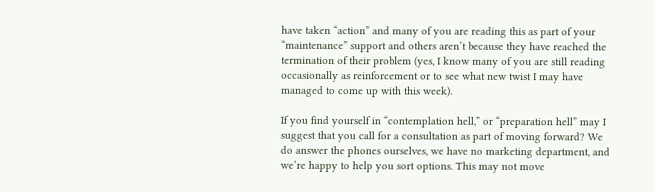have taken “action” and many of you are reading this as part of your “maintenance” support and others aren’t because they have reached the termination of their problem (yes, I know many of you are still reading occasionally as reinforcement or to see what new twist I may have managed to come up with this week).

If you find yourself in “contemplation hell,” or “preparation hell” may I suggest that you call for a consultation as part of moving forward? We do answer the phones ourselves, we have no marketing department, and we’re happy to help you sort options. This may not move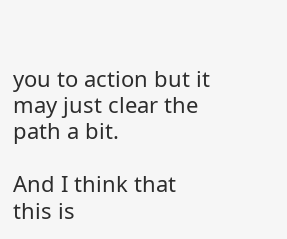you to action but it may just clear the path a bit.

And I think that this is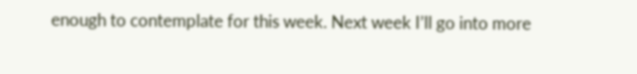enough to contemplate for this week. Next week I’ll go into more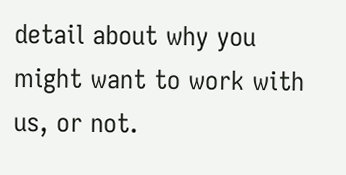detail about why you might want to work with us, or not.